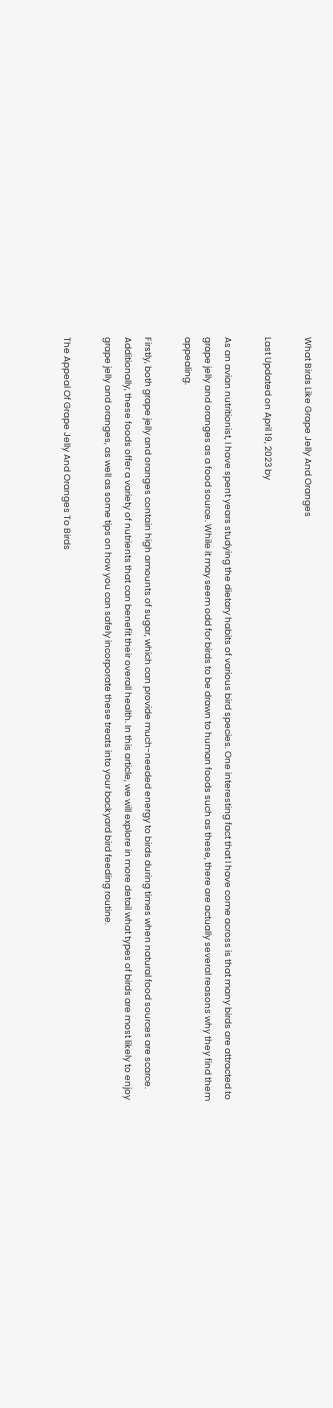What Birds Like Grape Jelly And Oranges

Last Updated on April 19, 2023 by

As an avian nutritionist, I have spent years studying the dietary habits of various bird species. One interesting fact that I have come across is that many birds are attracted to grape jelly and oranges as a food source. While it may seem odd for birds to be drawn to human foods such as these, there are actually several reasons why they find them appealing.

Firstly, both grape jelly and oranges contain high amounts of sugar, which can provide much-needed energy to birds during times when natural food sources are scarce. Additionally, these foods offer a variety of nutrients that can benefit their overall health. In this article, we will explore in more detail what types of birds are most likely to enjoy grape jelly and oranges, as well as some tips on how you can safely incorporate these treats into your backyard bird feeding routine.

The Appeal Of Grape Jelly And Oranges To Birds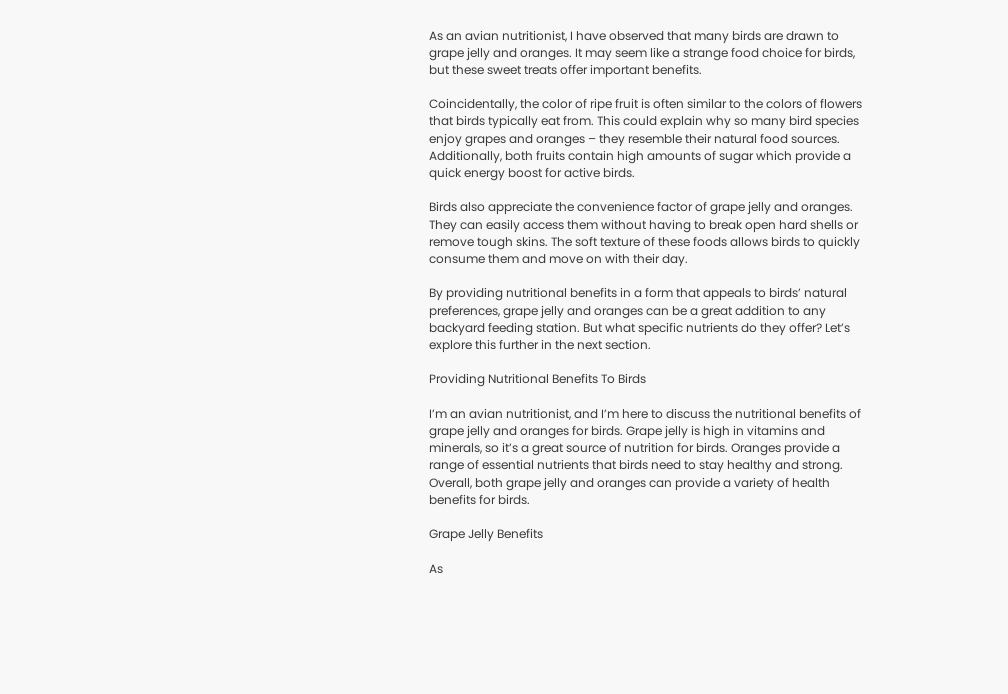As an avian nutritionist, I have observed that many birds are drawn to grape jelly and oranges. It may seem like a strange food choice for birds, but these sweet treats offer important benefits.

Coincidentally, the color of ripe fruit is often similar to the colors of flowers that birds typically eat from. This could explain why so many bird species enjoy grapes and oranges – they resemble their natural food sources. Additionally, both fruits contain high amounts of sugar which provide a quick energy boost for active birds.

Birds also appreciate the convenience factor of grape jelly and oranges. They can easily access them without having to break open hard shells or remove tough skins. The soft texture of these foods allows birds to quickly consume them and move on with their day.

By providing nutritional benefits in a form that appeals to birds’ natural preferences, grape jelly and oranges can be a great addition to any backyard feeding station. But what specific nutrients do they offer? Let’s explore this further in the next section.

Providing Nutritional Benefits To Birds

I’m an avian nutritionist, and I’m here to discuss the nutritional benefits of grape jelly and oranges for birds. Grape jelly is high in vitamins and minerals, so it’s a great source of nutrition for birds. Oranges provide a range of essential nutrients that birds need to stay healthy and strong. Overall, both grape jelly and oranges can provide a variety of health benefits for birds.

Grape Jelly Benefits

As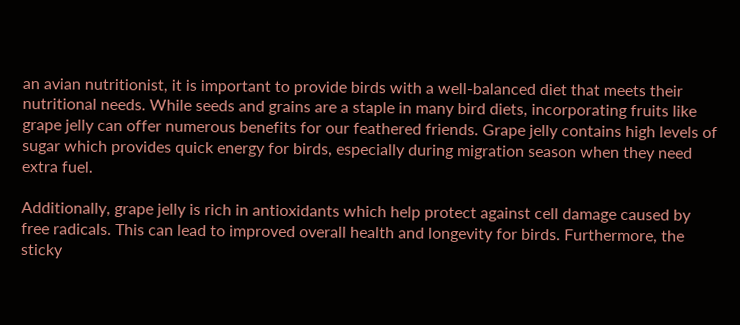an avian nutritionist, it is important to provide birds with a well-balanced diet that meets their nutritional needs. While seeds and grains are a staple in many bird diets, incorporating fruits like grape jelly can offer numerous benefits for our feathered friends. Grape jelly contains high levels of sugar which provides quick energy for birds, especially during migration season when they need extra fuel.

Additionally, grape jelly is rich in antioxidants which help protect against cell damage caused by free radicals. This can lead to improved overall health and longevity for birds. Furthermore, the sticky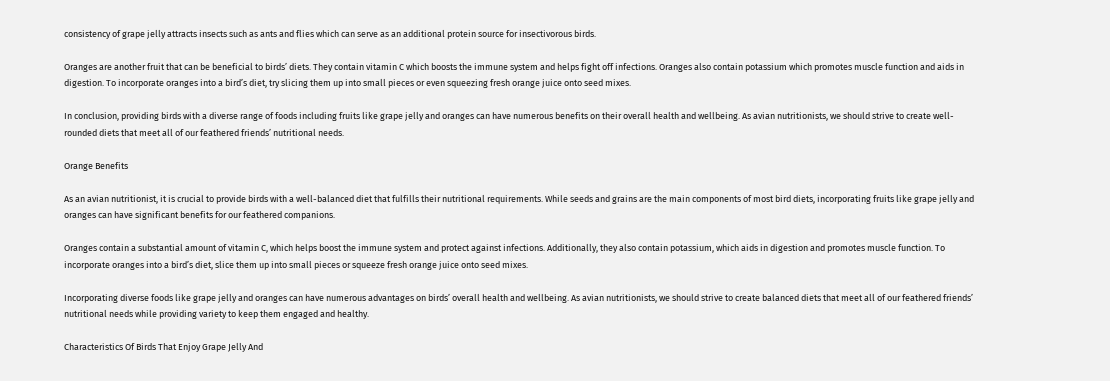consistency of grape jelly attracts insects such as ants and flies which can serve as an additional protein source for insectivorous birds.

Oranges are another fruit that can be beneficial to birds’ diets. They contain vitamin C which boosts the immune system and helps fight off infections. Oranges also contain potassium which promotes muscle function and aids in digestion. To incorporate oranges into a bird’s diet, try slicing them up into small pieces or even squeezing fresh orange juice onto seed mixes.

In conclusion, providing birds with a diverse range of foods including fruits like grape jelly and oranges can have numerous benefits on their overall health and wellbeing. As avian nutritionists, we should strive to create well-rounded diets that meet all of our feathered friends’ nutritional needs.

Orange Benefits

As an avian nutritionist, it is crucial to provide birds with a well-balanced diet that fulfills their nutritional requirements. While seeds and grains are the main components of most bird diets, incorporating fruits like grape jelly and oranges can have significant benefits for our feathered companions.

Oranges contain a substantial amount of vitamin C, which helps boost the immune system and protect against infections. Additionally, they also contain potassium, which aids in digestion and promotes muscle function. To incorporate oranges into a bird’s diet, slice them up into small pieces or squeeze fresh orange juice onto seed mixes.

Incorporating diverse foods like grape jelly and oranges can have numerous advantages on birds’ overall health and wellbeing. As avian nutritionists, we should strive to create balanced diets that meet all of our feathered friends’ nutritional needs while providing variety to keep them engaged and healthy.

Characteristics Of Birds That Enjoy Grape Jelly And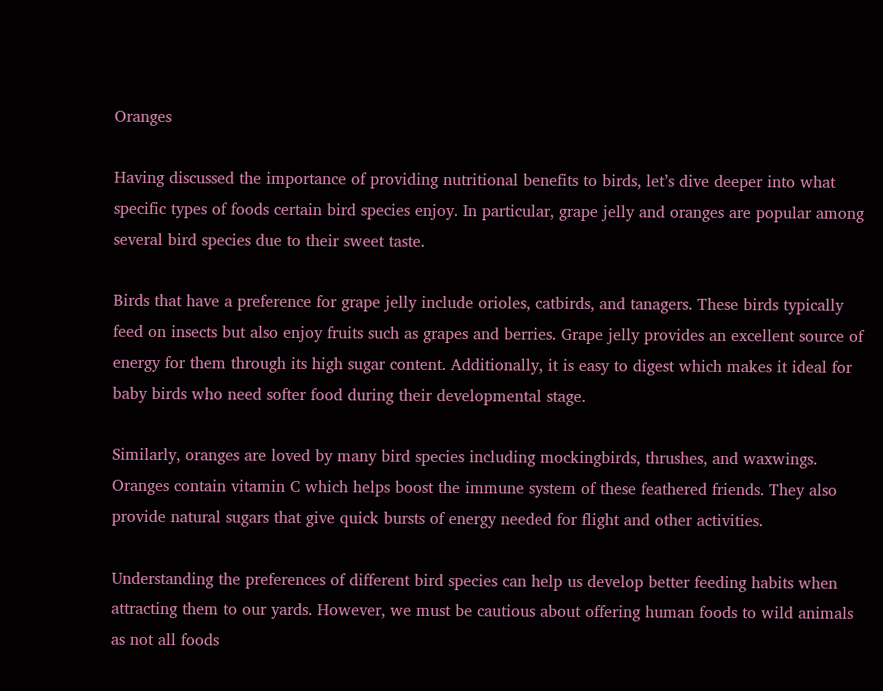Oranges

Having discussed the importance of providing nutritional benefits to birds, let’s dive deeper into what specific types of foods certain bird species enjoy. In particular, grape jelly and oranges are popular among several bird species due to their sweet taste.

Birds that have a preference for grape jelly include orioles, catbirds, and tanagers. These birds typically feed on insects but also enjoy fruits such as grapes and berries. Grape jelly provides an excellent source of energy for them through its high sugar content. Additionally, it is easy to digest which makes it ideal for baby birds who need softer food during their developmental stage.

Similarly, oranges are loved by many bird species including mockingbirds, thrushes, and waxwings. Oranges contain vitamin C which helps boost the immune system of these feathered friends. They also provide natural sugars that give quick bursts of energy needed for flight and other activities.

Understanding the preferences of different bird species can help us develop better feeding habits when attracting them to our yards. However, we must be cautious about offering human foods to wild animals as not all foods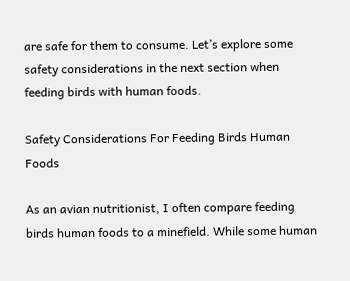are safe for them to consume. Let’s explore some safety considerations in the next section when feeding birds with human foods.

Safety Considerations For Feeding Birds Human Foods

As an avian nutritionist, I often compare feeding birds human foods to a minefield. While some human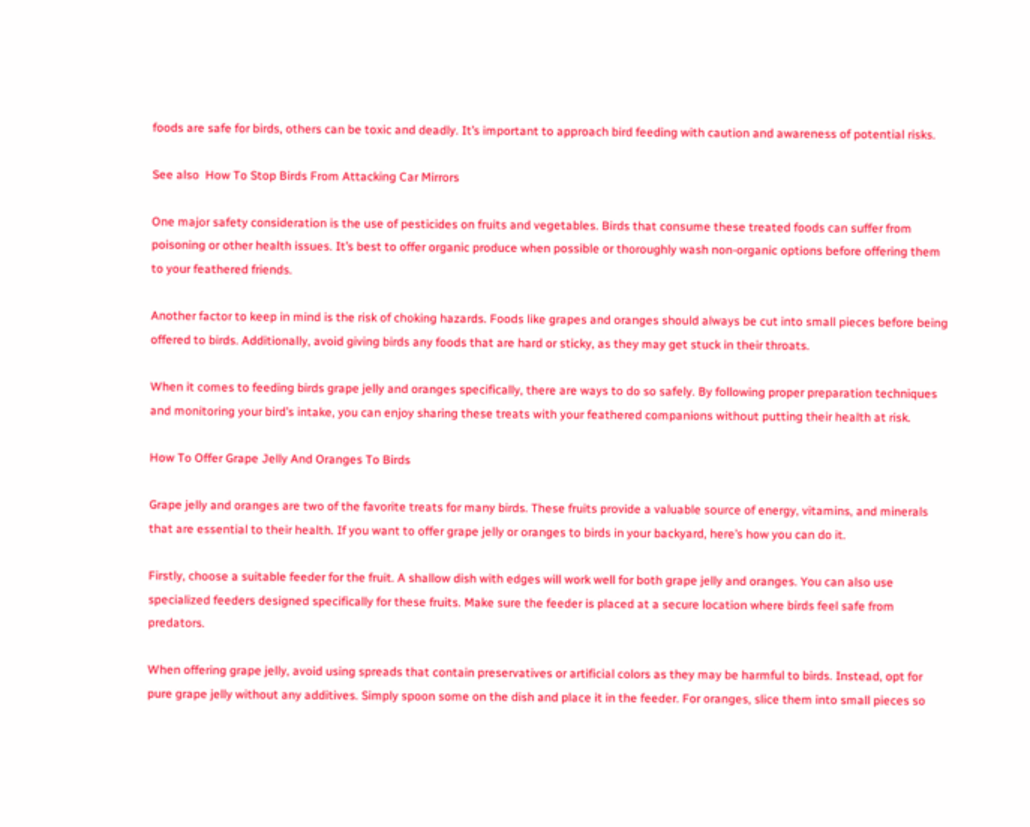foods are safe for birds, others can be toxic and deadly. It’s important to approach bird feeding with caution and awareness of potential risks.

See also  How To Stop Birds From Attacking Car Mirrors

One major safety consideration is the use of pesticides on fruits and vegetables. Birds that consume these treated foods can suffer from poisoning or other health issues. It’s best to offer organic produce when possible or thoroughly wash non-organic options before offering them to your feathered friends.

Another factor to keep in mind is the risk of choking hazards. Foods like grapes and oranges should always be cut into small pieces before being offered to birds. Additionally, avoid giving birds any foods that are hard or sticky, as they may get stuck in their throats.

When it comes to feeding birds grape jelly and oranges specifically, there are ways to do so safely. By following proper preparation techniques and monitoring your bird’s intake, you can enjoy sharing these treats with your feathered companions without putting their health at risk.

How To Offer Grape Jelly And Oranges To Birds

Grape jelly and oranges are two of the favorite treats for many birds. These fruits provide a valuable source of energy, vitamins, and minerals that are essential to their health. If you want to offer grape jelly or oranges to birds in your backyard, here’s how you can do it.

Firstly, choose a suitable feeder for the fruit. A shallow dish with edges will work well for both grape jelly and oranges. You can also use specialized feeders designed specifically for these fruits. Make sure the feeder is placed at a secure location where birds feel safe from predators.

When offering grape jelly, avoid using spreads that contain preservatives or artificial colors as they may be harmful to birds. Instead, opt for pure grape jelly without any additives. Simply spoon some on the dish and place it in the feeder. For oranges, slice them into small pieces so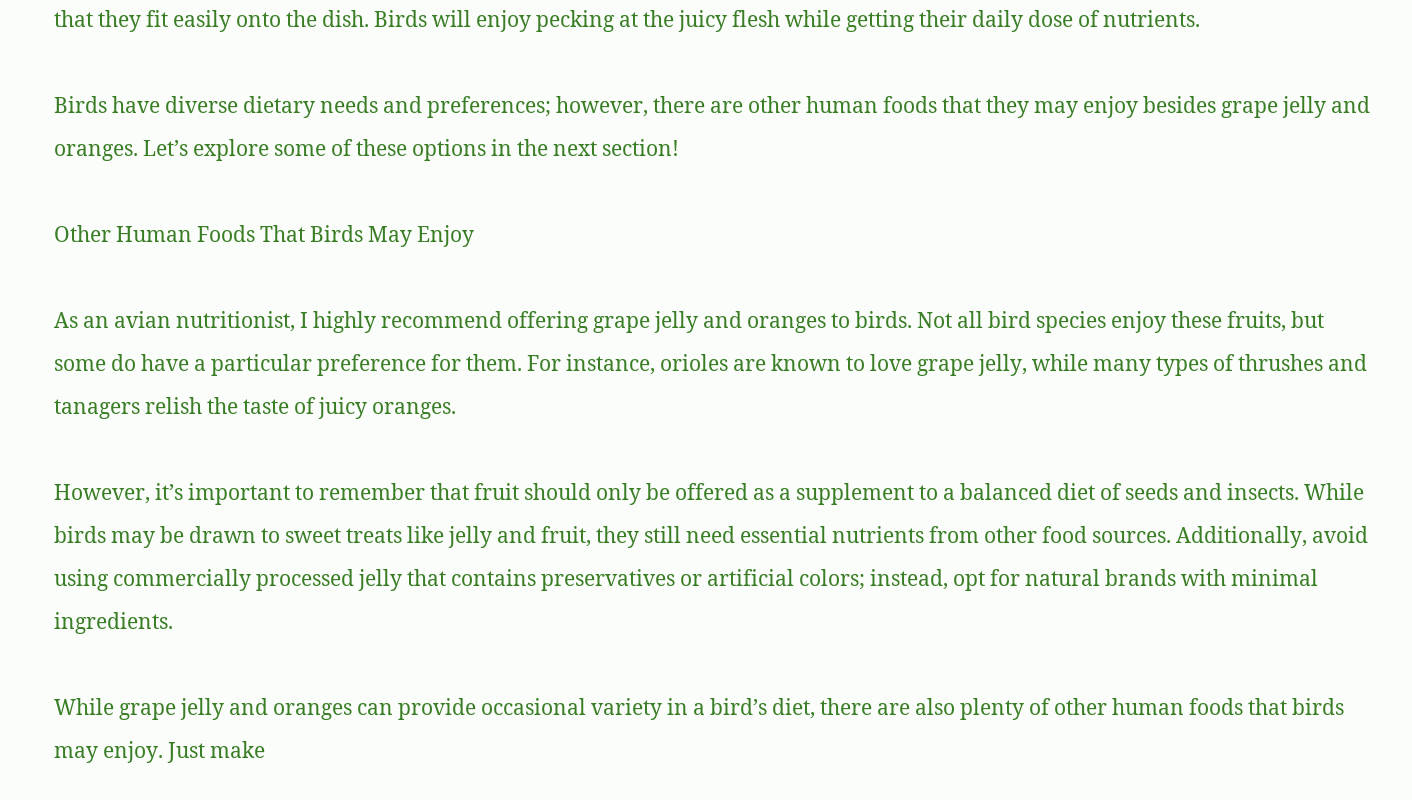that they fit easily onto the dish. Birds will enjoy pecking at the juicy flesh while getting their daily dose of nutrients.

Birds have diverse dietary needs and preferences; however, there are other human foods that they may enjoy besides grape jelly and oranges. Let’s explore some of these options in the next section!

Other Human Foods That Birds May Enjoy

As an avian nutritionist, I highly recommend offering grape jelly and oranges to birds. Not all bird species enjoy these fruits, but some do have a particular preference for them. For instance, orioles are known to love grape jelly, while many types of thrushes and tanagers relish the taste of juicy oranges.

However, it’s important to remember that fruit should only be offered as a supplement to a balanced diet of seeds and insects. While birds may be drawn to sweet treats like jelly and fruit, they still need essential nutrients from other food sources. Additionally, avoid using commercially processed jelly that contains preservatives or artificial colors; instead, opt for natural brands with minimal ingredients.

While grape jelly and oranges can provide occasional variety in a bird’s diet, there are also plenty of other human foods that birds may enjoy. Just make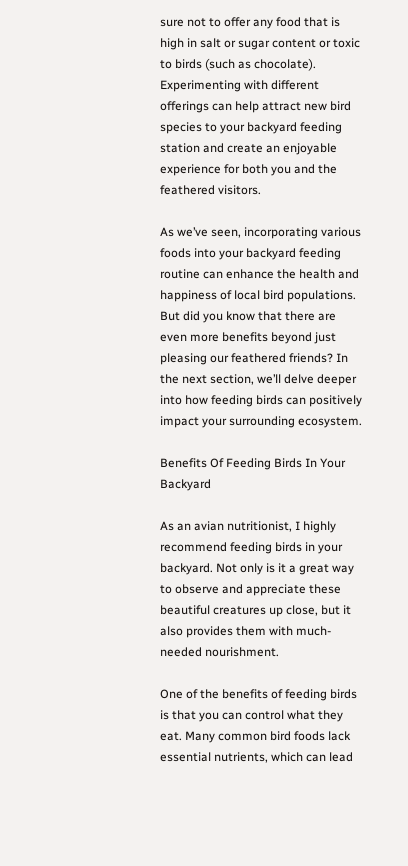sure not to offer any food that is high in salt or sugar content or toxic to birds (such as chocolate). Experimenting with different offerings can help attract new bird species to your backyard feeding station and create an enjoyable experience for both you and the feathered visitors.

As we’ve seen, incorporating various foods into your backyard feeding routine can enhance the health and happiness of local bird populations. But did you know that there are even more benefits beyond just pleasing our feathered friends? In the next section, we’ll delve deeper into how feeding birds can positively impact your surrounding ecosystem.

Benefits Of Feeding Birds In Your Backyard

As an avian nutritionist, I highly recommend feeding birds in your backyard. Not only is it a great way to observe and appreciate these beautiful creatures up close, but it also provides them with much-needed nourishment.

One of the benefits of feeding birds is that you can control what they eat. Many common bird foods lack essential nutrients, which can lead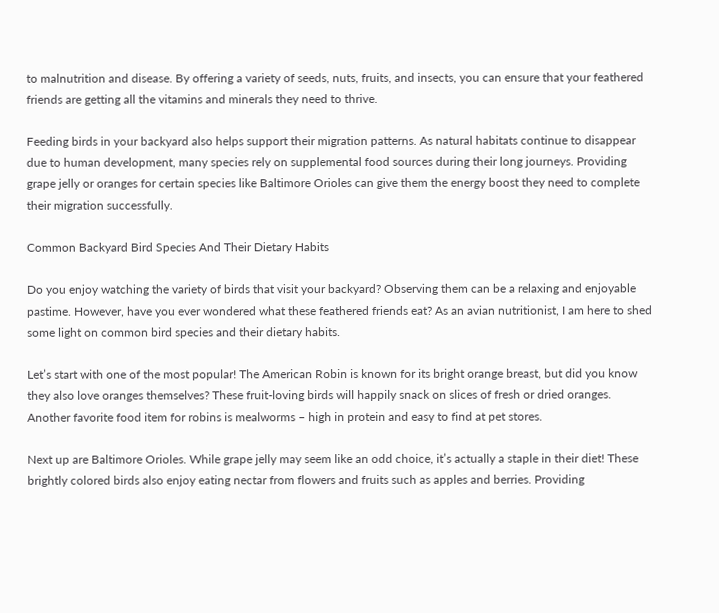to malnutrition and disease. By offering a variety of seeds, nuts, fruits, and insects, you can ensure that your feathered friends are getting all the vitamins and minerals they need to thrive.

Feeding birds in your backyard also helps support their migration patterns. As natural habitats continue to disappear due to human development, many species rely on supplemental food sources during their long journeys. Providing grape jelly or oranges for certain species like Baltimore Orioles can give them the energy boost they need to complete their migration successfully.

Common Backyard Bird Species And Their Dietary Habits

Do you enjoy watching the variety of birds that visit your backyard? Observing them can be a relaxing and enjoyable pastime. However, have you ever wondered what these feathered friends eat? As an avian nutritionist, I am here to shed some light on common bird species and their dietary habits.

Let’s start with one of the most popular! The American Robin is known for its bright orange breast, but did you know they also love oranges themselves? These fruit-loving birds will happily snack on slices of fresh or dried oranges. Another favorite food item for robins is mealworms – high in protein and easy to find at pet stores.

Next up are Baltimore Orioles. While grape jelly may seem like an odd choice, it’s actually a staple in their diet! These brightly colored birds also enjoy eating nectar from flowers and fruits such as apples and berries. Providing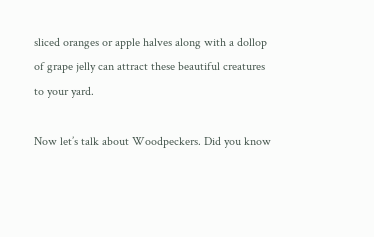sliced oranges or apple halves along with a dollop of grape jelly can attract these beautiful creatures to your yard.

Now let’s talk about Woodpeckers. Did you know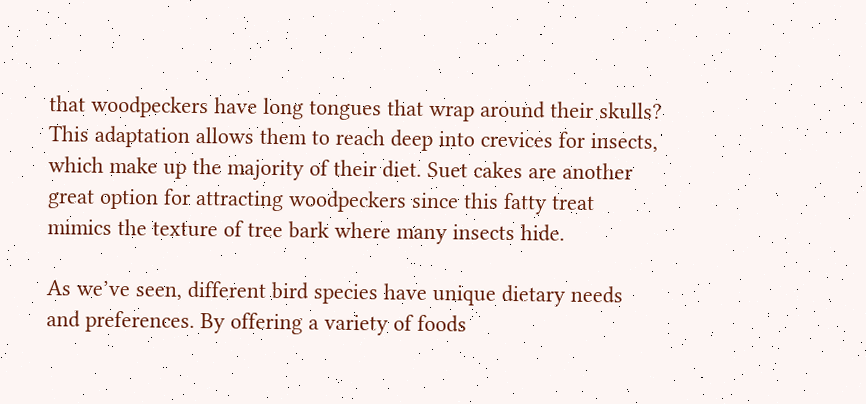that woodpeckers have long tongues that wrap around their skulls? This adaptation allows them to reach deep into crevices for insects, which make up the majority of their diet. Suet cakes are another great option for attracting woodpeckers since this fatty treat mimics the texture of tree bark where many insects hide.

As we’ve seen, different bird species have unique dietary needs and preferences. By offering a variety of foods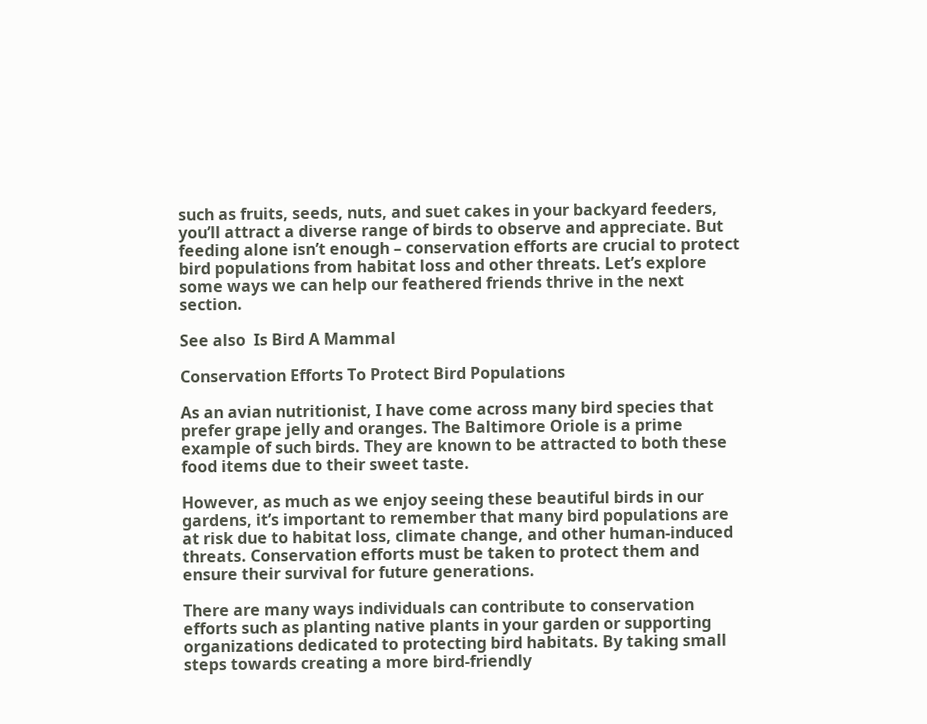such as fruits, seeds, nuts, and suet cakes in your backyard feeders, you’ll attract a diverse range of birds to observe and appreciate. But feeding alone isn’t enough – conservation efforts are crucial to protect bird populations from habitat loss and other threats. Let’s explore some ways we can help our feathered friends thrive in the next section.

See also  Is Bird A Mammal

Conservation Efforts To Protect Bird Populations

As an avian nutritionist, I have come across many bird species that prefer grape jelly and oranges. The Baltimore Oriole is a prime example of such birds. They are known to be attracted to both these food items due to their sweet taste.

However, as much as we enjoy seeing these beautiful birds in our gardens, it’s important to remember that many bird populations are at risk due to habitat loss, climate change, and other human-induced threats. Conservation efforts must be taken to protect them and ensure their survival for future generations.

There are many ways individuals can contribute to conservation efforts such as planting native plants in your garden or supporting organizations dedicated to protecting bird habitats. By taking small steps towards creating a more bird-friendly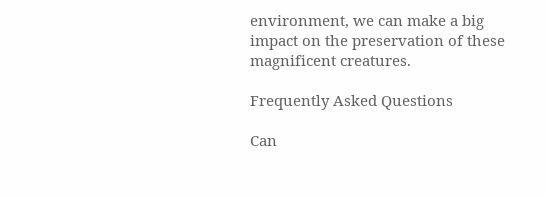environment, we can make a big impact on the preservation of these magnificent creatures.

Frequently Asked Questions

Can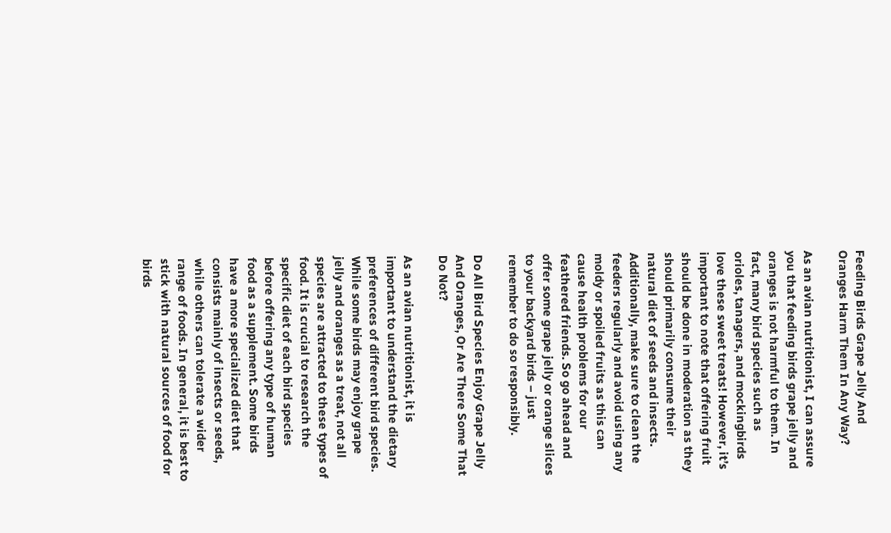Feeding Birds Grape Jelly And Oranges Harm Them In Any Way?

As an avian nutritionist, I can assure you that feeding birds grape jelly and oranges is not harmful to them. In fact, many bird species such as orioles, tanagers, and mockingbirds love these sweet treats! However, it’s important to note that offering fruit should be done in moderation as they should primarily consume their natural diet of seeds and insects. Additionally, make sure to clean the feeders regularly and avoid using any moldy or spoiled fruits as this can cause health problems for our feathered friends. So go ahead and offer some grape jelly or orange slices to your backyard birds – just remember to do so responsibly.

Do All Bird Species Enjoy Grape Jelly And Oranges, Or Are There Some That Do Not?

As an avian nutritionist, it is important to understand the dietary preferences of different bird species. While some birds may enjoy grape jelly and oranges as a treat, not all species are attracted to these types of food. It is crucial to research the specific diet of each bird species before offering any type of human food as a supplement. Some birds have a more specialized diet that consists mainly of insects or seeds, while others can tolerate a wider range of foods. In general, it is best to stick with natural sources of food for birds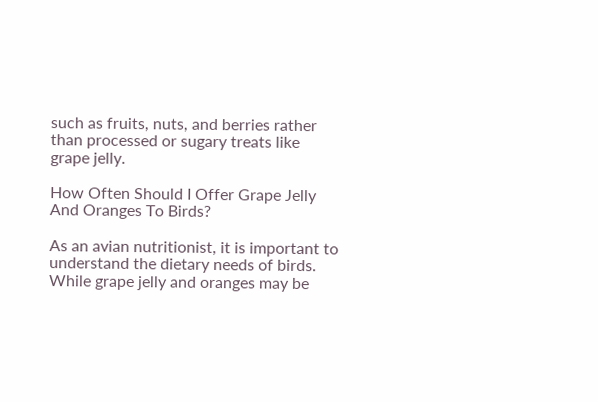such as fruits, nuts, and berries rather than processed or sugary treats like grape jelly.

How Often Should I Offer Grape Jelly And Oranges To Birds?

As an avian nutritionist, it is important to understand the dietary needs of birds. While grape jelly and oranges may be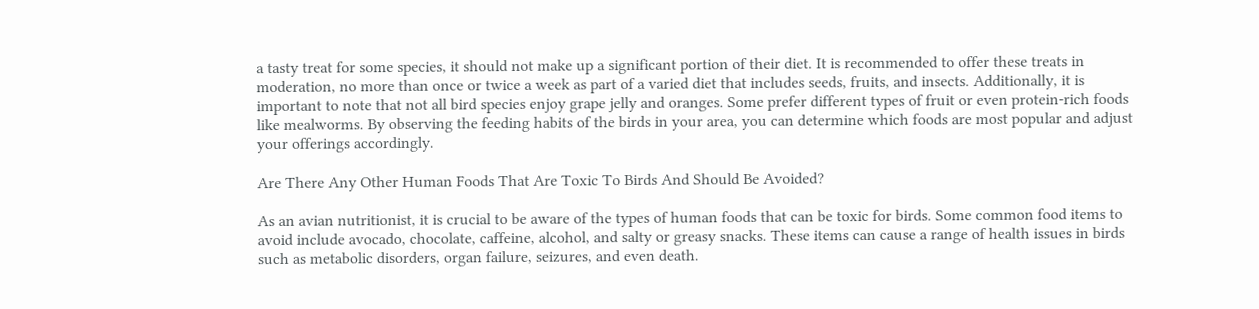a tasty treat for some species, it should not make up a significant portion of their diet. It is recommended to offer these treats in moderation, no more than once or twice a week as part of a varied diet that includes seeds, fruits, and insects. Additionally, it is important to note that not all bird species enjoy grape jelly and oranges. Some prefer different types of fruit or even protein-rich foods like mealworms. By observing the feeding habits of the birds in your area, you can determine which foods are most popular and adjust your offerings accordingly.

Are There Any Other Human Foods That Are Toxic To Birds And Should Be Avoided?

As an avian nutritionist, it is crucial to be aware of the types of human foods that can be toxic for birds. Some common food items to avoid include avocado, chocolate, caffeine, alcohol, and salty or greasy snacks. These items can cause a range of health issues in birds such as metabolic disorders, organ failure, seizures, and even death.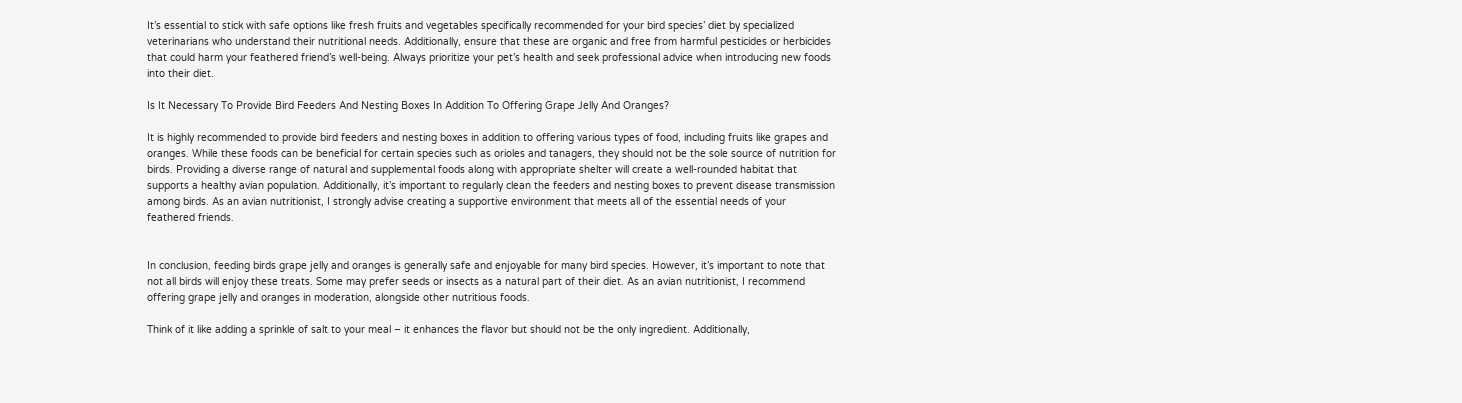It’s essential to stick with safe options like fresh fruits and vegetables specifically recommended for your bird species’ diet by specialized veterinarians who understand their nutritional needs. Additionally, ensure that these are organic and free from harmful pesticides or herbicides that could harm your feathered friend’s well-being. Always prioritize your pet’s health and seek professional advice when introducing new foods into their diet.

Is It Necessary To Provide Bird Feeders And Nesting Boxes In Addition To Offering Grape Jelly And Oranges?

It is highly recommended to provide bird feeders and nesting boxes in addition to offering various types of food, including fruits like grapes and oranges. While these foods can be beneficial for certain species such as orioles and tanagers, they should not be the sole source of nutrition for birds. Providing a diverse range of natural and supplemental foods along with appropriate shelter will create a well-rounded habitat that supports a healthy avian population. Additionally, it’s important to regularly clean the feeders and nesting boxes to prevent disease transmission among birds. As an avian nutritionist, I strongly advise creating a supportive environment that meets all of the essential needs of your feathered friends.


In conclusion, feeding birds grape jelly and oranges is generally safe and enjoyable for many bird species. However, it’s important to note that not all birds will enjoy these treats. Some may prefer seeds or insects as a natural part of their diet. As an avian nutritionist, I recommend offering grape jelly and oranges in moderation, alongside other nutritious foods.

Think of it like adding a sprinkle of salt to your meal – it enhances the flavor but should not be the only ingredient. Additionally,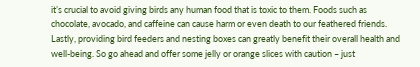it’s crucial to avoid giving birds any human food that is toxic to them. Foods such as chocolate, avocado, and caffeine can cause harm or even death to our feathered friends. Lastly, providing bird feeders and nesting boxes can greatly benefit their overall health and well-being. So go ahead and offer some jelly or orange slices with caution – just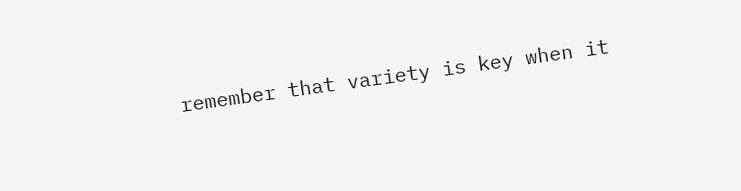remember that variety is key when it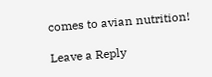comes to avian nutrition!

Leave a Reply